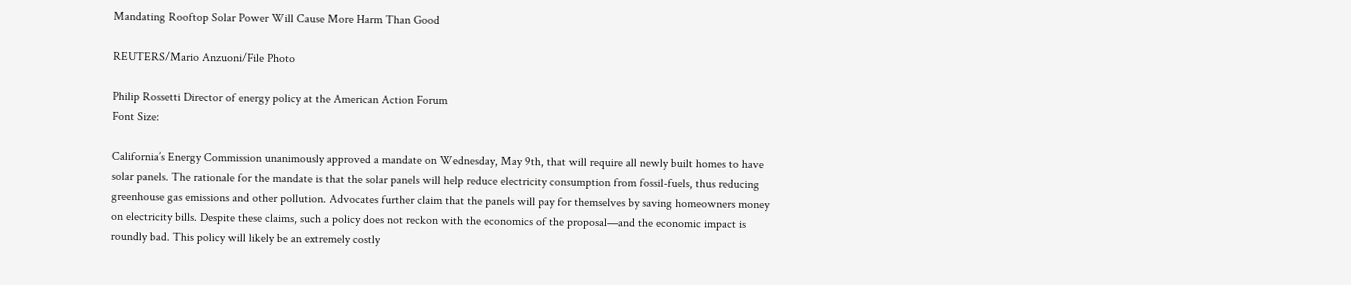Mandating Rooftop Solar Power Will Cause More Harm Than Good

REUTERS/Mario Anzuoni/File Photo

Philip Rossetti Director of energy policy at the American Action Forum
Font Size:

California’s Energy Commission unanimously approved a mandate on Wednesday, May 9th, that will require all newly built homes to have solar panels. The rationale for the mandate is that the solar panels will help reduce electricity consumption from fossil-fuels, thus reducing greenhouse gas emissions and other pollution. Advocates further claim that the panels will pay for themselves by saving homeowners money on electricity bills. Despite these claims, such a policy does not reckon with the economics of the proposal—and the economic impact is roundly bad. This policy will likely be an extremely costly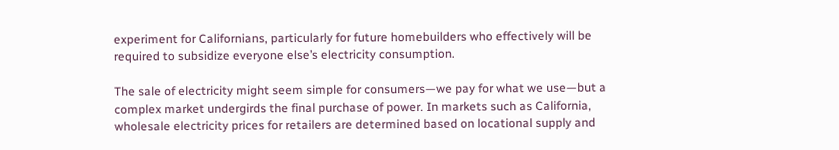experiment for Californians, particularly for future homebuilders who effectively will be required to subsidize everyone else’s electricity consumption.

The sale of electricity might seem simple for consumers—we pay for what we use—but a complex market undergirds the final purchase of power. In markets such as California, wholesale electricity prices for retailers are determined based on locational supply and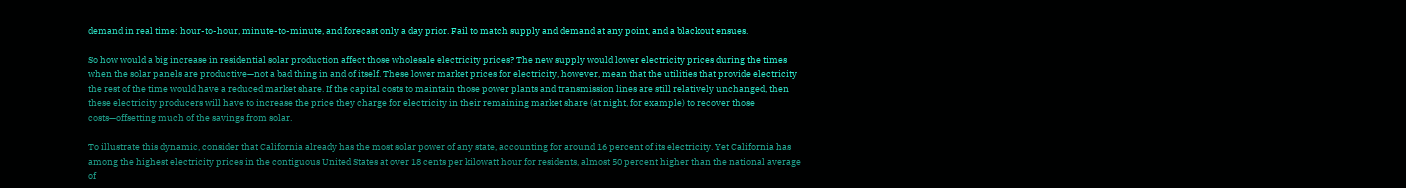demand in real time: hour-to-hour, minute-to-minute, and forecast only a day prior. Fail to match supply and demand at any point, and a blackout ensues.

So how would a big increase in residential solar production affect those wholesale electricity prices? The new supply would lower electricity prices during the times when the solar panels are productive—not a bad thing in and of itself. These lower market prices for electricity, however, mean that the utilities that provide electricity the rest of the time would have a reduced market share. If the capital costs to maintain those power plants and transmission lines are still relatively unchanged, then these electricity producers will have to increase the price they charge for electricity in their remaining market share (at night, for example) to recover those costs—offsetting much of the savings from solar.

To illustrate this dynamic, consider that California already has the most solar power of any state, accounting for around 16 percent of its electricity. Yet California has among the highest electricity prices in the contiguous United States at over 18 cents per kilowatt hour for residents, almost 50 percent higher than the national average of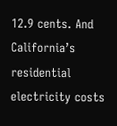12.9 cents. And California’s residential electricity costs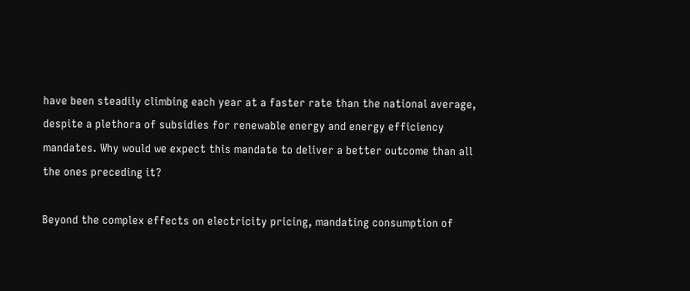have been steadily climbing each year at a faster rate than the national average, despite a plethora of subsidies for renewable energy and energy efficiency mandates. Why would we expect this mandate to deliver a better outcome than all the ones preceding it?

Beyond the complex effects on electricity pricing, mandating consumption of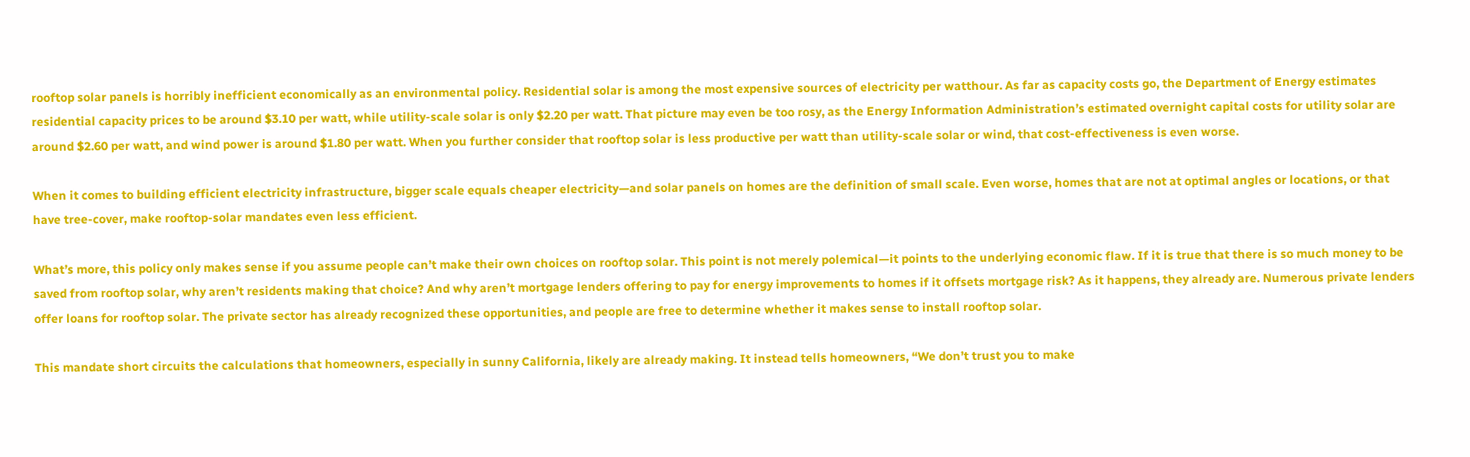rooftop solar panels is horribly inefficient economically as an environmental policy. Residential solar is among the most expensive sources of electricity per watthour. As far as capacity costs go, the Department of Energy estimates residential capacity prices to be around $3.10 per watt, while utility-scale solar is only $2.20 per watt. That picture may even be too rosy, as the Energy Information Administration’s estimated overnight capital costs for utility solar are around $2.60 per watt, and wind power is around $1.80 per watt. When you further consider that rooftop solar is less productive per watt than utility-scale solar or wind, that cost-effectiveness is even worse.

When it comes to building efficient electricity infrastructure, bigger scale equals cheaper electricity—and solar panels on homes are the definition of small scale. Even worse, homes that are not at optimal angles or locations, or that have tree-cover, make rooftop-solar mandates even less efficient.

What’s more, this policy only makes sense if you assume people can’t make their own choices on rooftop solar. This point is not merely polemical—it points to the underlying economic flaw. If it is true that there is so much money to be saved from rooftop solar, why aren’t residents making that choice? And why aren’t mortgage lenders offering to pay for energy improvements to homes if it offsets mortgage risk? As it happens, they already are. Numerous private lenders offer loans for rooftop solar. The private sector has already recognized these opportunities, and people are free to determine whether it makes sense to install rooftop solar.

This mandate short circuits the calculations that homeowners, especially in sunny California, likely are already making. It instead tells homeowners, “We don’t trust you to make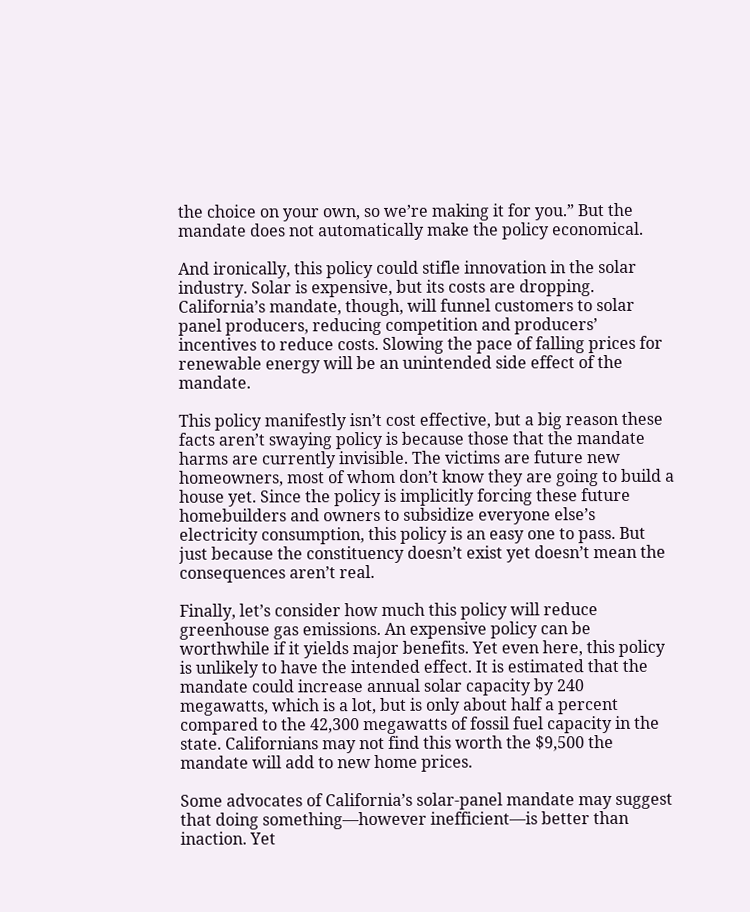the choice on your own, so we’re making it for you.” But the mandate does not automatically make the policy economical.

And ironically, this policy could stifle innovation in the solar industry. Solar is expensive, but its costs are dropping. California’s mandate, though, will funnel customers to solar panel producers, reducing competition and producers’ incentives to reduce costs. Slowing the pace of falling prices for renewable energy will be an unintended side effect of the mandate.

This policy manifestly isn’t cost effective, but a big reason these facts aren’t swaying policy is because those that the mandate harms are currently invisible. The victims are future new homeowners, most of whom don’t know they are going to build a house yet. Since the policy is implicitly forcing these future homebuilders and owners to subsidize everyone else’s electricity consumption, this policy is an easy one to pass. But just because the constituency doesn’t exist yet doesn’t mean the consequences aren’t real.

Finally, let’s consider how much this policy will reduce greenhouse gas emissions. An expensive policy can be worthwhile if it yields major benefits. Yet even here, this policy is unlikely to have the intended effect. It is estimated that the mandate could increase annual solar capacity by 240 megawatts, which is a lot, but is only about half a percent compared to the 42,300 megawatts of fossil fuel capacity in the state. Californians may not find this worth the $9,500 the mandate will add to new home prices.

Some advocates of California’s solar-panel mandate may suggest that doing something—however inefficient—is better than inaction. Yet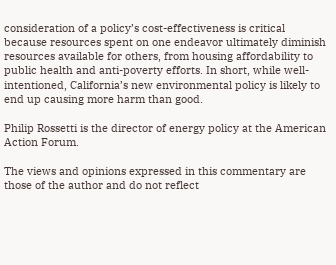consideration of a policy’s cost-effectiveness is critical because resources spent on one endeavor ultimately diminish resources available for others, from housing affordability to public health and anti-poverty efforts. In short, while well-intentioned, California’s new environmental policy is likely to end up causing more harm than good.

Philip Rossetti is the director of energy policy at the American Action Forum.

The views and opinions expressed in this commentary are those of the author and do not reflect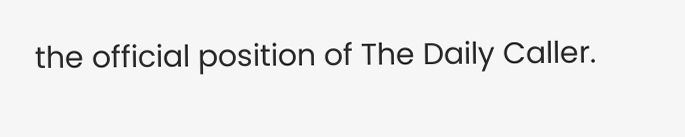the official position of The Daily Caller.